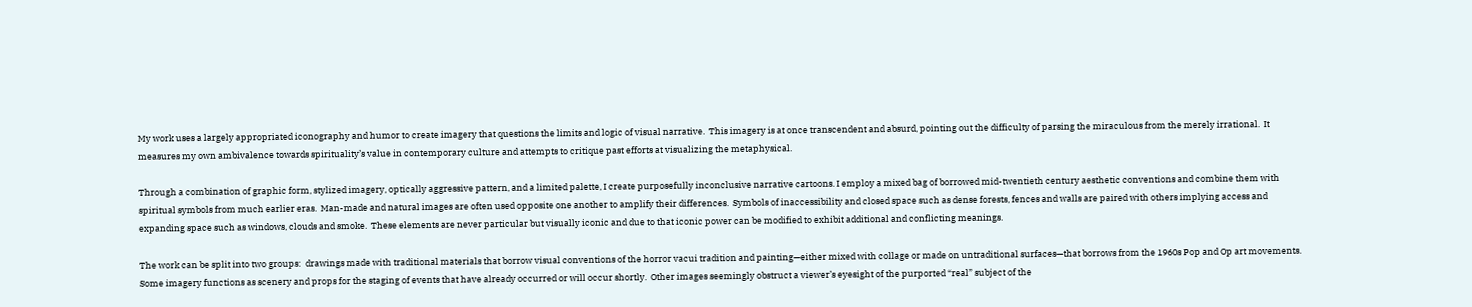My work uses a largely appropriated iconography and humor to create imagery that questions the limits and logic of visual narrative.  This imagery is at once transcendent and absurd, pointing out the difficulty of parsing the miraculous from the merely irrational.  It measures my own ambivalence towards spirituality’s value in contemporary culture and attempts to critique past efforts at visualizing the metaphysical.

Through a combination of graphic form, stylized imagery, optically aggressive pattern, and a limited palette, I create purposefully inconclusive narrative cartoons. I employ a mixed bag of borrowed mid-twentieth century aesthetic conventions and combine them with spiritual symbols from much earlier eras.  Man-made and natural images are often used opposite one another to amplify their differences.  Symbols of inaccessibility and closed space such as dense forests, fences and walls are paired with others implying access and expanding space such as windows, clouds and smoke.  These elements are never particular but visually iconic and due to that iconic power can be modified to exhibit additional and conflicting meanings.

The work can be split into two groups:  drawings made with traditional materials that borrow visual conventions of the horror vacui tradition and painting—either mixed with collage or made on untraditional surfaces—that borrows from the 1960s Pop and Op art movements. Some imagery functions as scenery and props for the staging of events that have already occurred or will occur shortly.  Other images seemingly obstruct a viewer’s eyesight of the purported “real” subject of the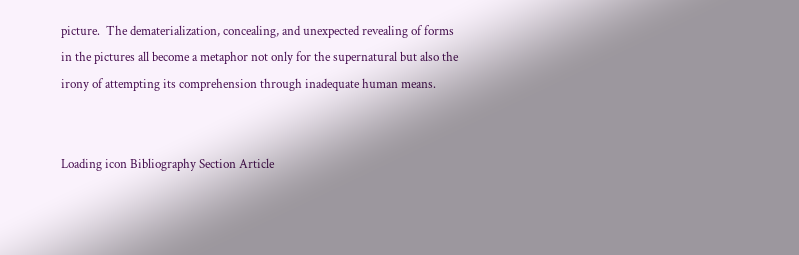picture.  The dematerialization, concealing, and unexpected revealing of forms in the pictures all become a metaphor not only for the supernatural but also the irony of attempting its comprehension through inadequate human means.


Loading icon Bibliography Section Article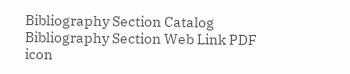Bibliography Section Catalog Bibliography Section Web Link PDF icon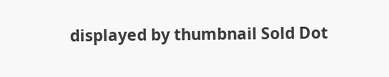displayed by thumbnail Sold Dot